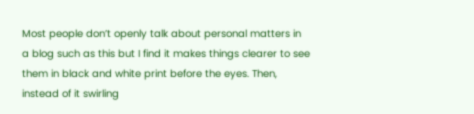Most people don’t openly talk about personal matters in a blog such as this but I find it makes things clearer to see them in black and white print before the eyes. Then, instead of it swirling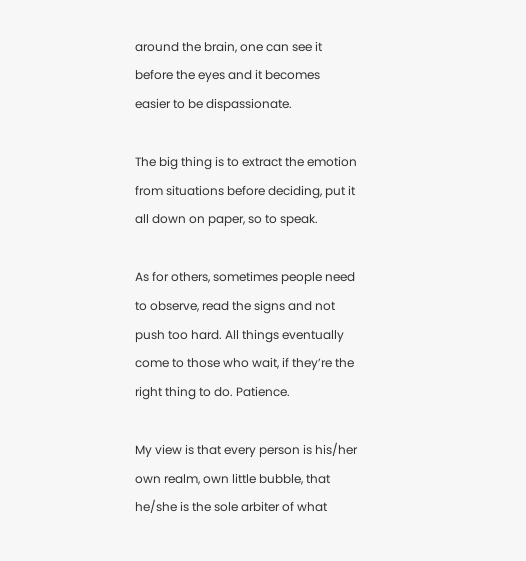around the brain, one can see it before the eyes and it becomes easier to be dispassionate.

The big thing is to extract the emotion from situations before deciding, put it all down on paper, so to speak.

As for others, sometimes people need to observe, read the signs and not push too hard. All things eventually come to those who wait, if they’re the right thing to do. Patience.

My view is that every person is his/her own realm, own little bubble, that he/she is the sole arbiter of what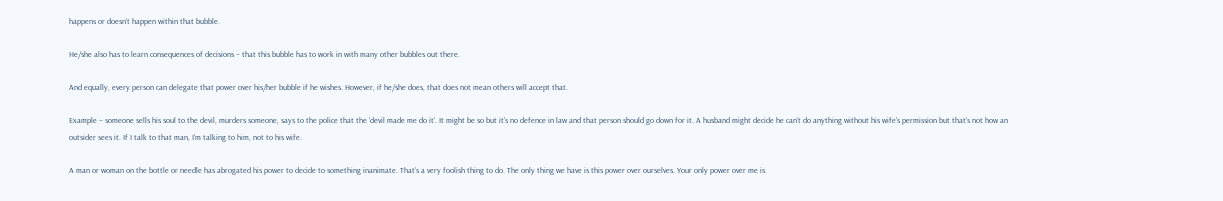happens or doesn’t happen within that bubble.

He/she also has to learn consequences of decisions – that this bubble has to work in with many other bubbles out there.

And equally, every person can delegate that power over his/her bubble if he wishes. However, if he/she does, that does not mean others will accept that.

Example – someone sells his soul to the devil, murders someone, says to the police that the ‘devil made me do it’. It might be so but it’s no defence in law and that person should go down for it. A husband might decide he can’t do anything without his wife’s permission but that’s not how an outsider sees it. If I talk to that man, I’m talking to him, not to his wife.

A man or woman on the bottle or needle has abrogated his power to decide to something inanimate. That’s a very foolish thing to do. The only thing we have is this power over ourselves. Your only power over me is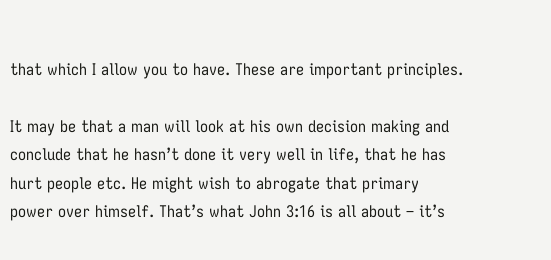that which I allow you to have. These are important principles.

It may be that a man will look at his own decision making and conclude that he hasn’t done it very well in life, that he has hurt people etc. He might wish to abrogate that primary power over himself. That’s what John 3:16 is all about – it’s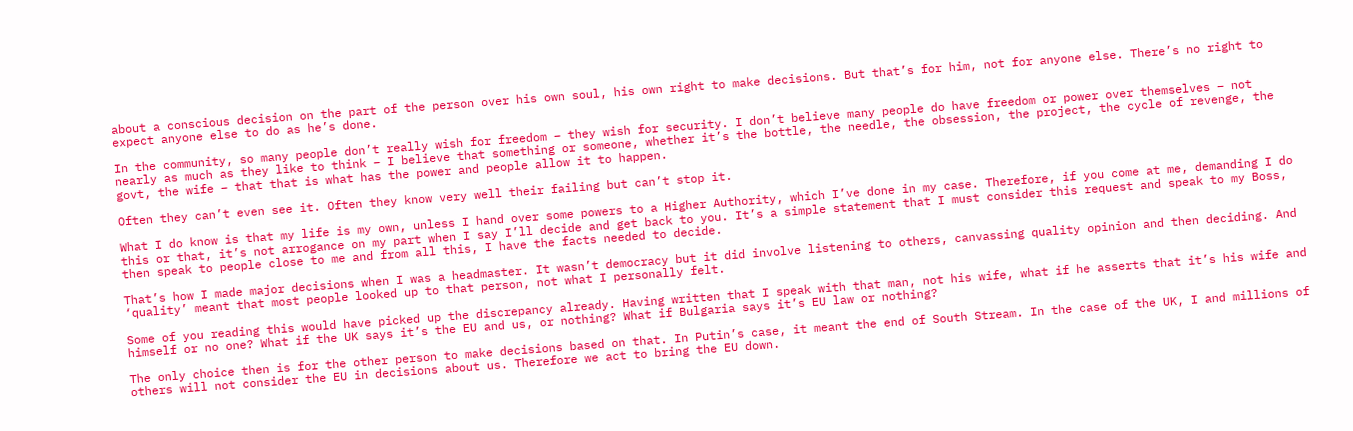about a conscious decision on the part of the person over his own soul, his own right to make decisions. But that’s for him, not for anyone else. There’s no right to expect anyone else to do as he’s done.

In the community, so many people don’t really wish for freedom – they wish for security. I don’t believe many people do have freedom or power over themselves – not nearly as much as they like to think – I believe that something or someone, whether it’s the bottle, the needle, the obsession, the project, the cycle of revenge, the govt, the wife – that that is what has the power and people allow it to happen.

Often they can’t even see it. Often they know very well their failing but can’t stop it.

What I do know is that my life is my own, unless I hand over some powers to a Higher Authority, which I’ve done in my case. Therefore, if you come at me, demanding I do this or that, it’s not arrogance on my part when I say I’ll decide and get back to you. It’s a simple statement that I must consider this request and speak to my Boss, then speak to people close to me and from all this, I have the facts needed to decide.

That’s how I made major decisions when I was a headmaster. It wasn’t democracy but it did involve listening to others, canvassing quality opinion and then deciding. And ‘quality’ meant that most people looked up to that person, not what I personally felt.

Some of you reading this would have picked up the discrepancy already. Having written that I speak with that man, not his wife, what if he asserts that it’s his wife and himself or no one? What if the UK says it’s the EU and us, or nothing? What if Bulgaria says it’s EU law or nothing?

The only choice then is for the other person to make decisions based on that. In Putin’s case, it meant the end of South Stream. In the case of the UK, I and millions of others will not consider the EU in decisions about us. Therefore we act to bring the EU down.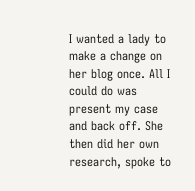I wanted a lady to make a change on her blog once. All I could do was present my case and back off. She then did her own research, spoke to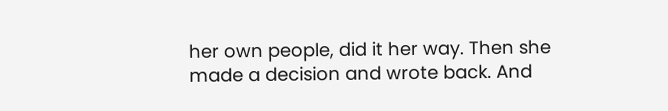her own people, did it her way. Then she made a decision and wrote back. And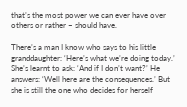that’s the most power we can ever have over others or rather – should have.

There’s a man I know who says to his little granddaughter: ‘Here’s what we’re doing today.’ She’s learnt to ask: ‘And if I don’t want?’ He answers: ‘Well here are the consequences.’ But she is still the one who decides for herself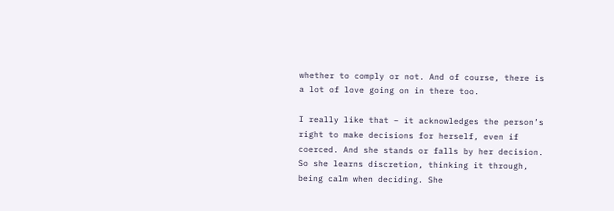whether to comply or not. And of course, there is a lot of love going on in there too.

I really like that – it acknowledges the person’s right to make decisions for herself, even if coerced. And she stands or falls by her decision. So she learns discretion, thinking it through, being calm when deciding. She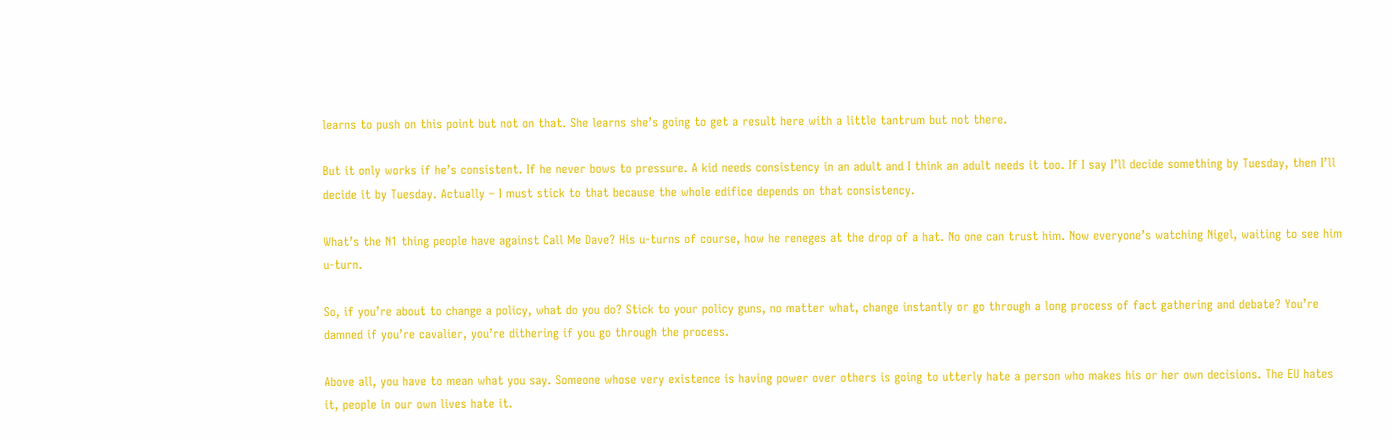learns to push on this point but not on that. She learns she’s going to get a result here with a little tantrum but not there.

But it only works if he’s consistent. If he never bows to pressure. A kid needs consistency in an adult and I think an adult needs it too. If I say I’ll decide something by Tuesday, then I’ll decide it by Tuesday. Actually – I must stick to that because the whole edifice depends on that consistency.

What’s the N1 thing people have against Call Me Dave? His u-turns of course, how he reneges at the drop of a hat. No one can trust him. Now everyone’s watching Nigel, waiting to see him u-turn.

So, if you’re about to change a policy, what do you do? Stick to your policy guns, no matter what, change instantly or go through a long process of fact gathering and debate? You’re damned if you’re cavalier, you’re dithering if you go through the process.

Above all, you have to mean what you say. Someone whose very existence is having power over others is going to utterly hate a person who makes his or her own decisions. The EU hates it, people in our own lives hate it.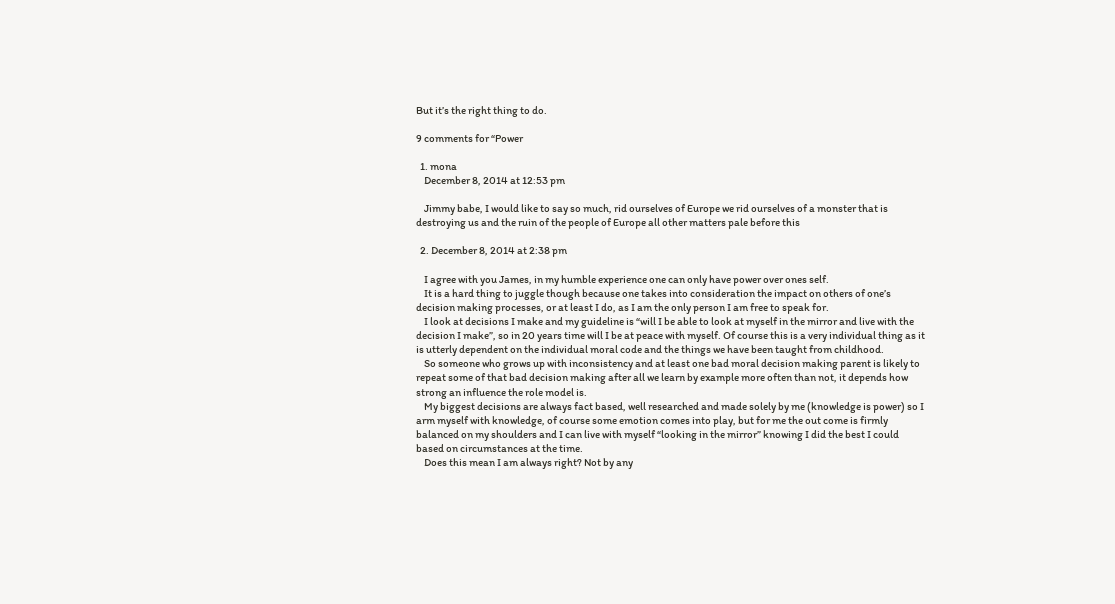But it’s the right thing to do.

9 comments for “Power

  1. mona
    December 8, 2014 at 12:53 pm

    Jimmy babe, I would like to say so much, rid ourselves of Europe we rid ourselves of a monster that is destroying us and the ruin of the people of Europe all other matters pale before this

  2. December 8, 2014 at 2:38 pm

    I agree with you James, in my humble experience one can only have power over ones self.
    It is a hard thing to juggle though because one takes into consideration the impact on others of one’s decision making processes, or at least I do, as I am the only person I am free to speak for.
    I look at decisions I make and my guideline is “will I be able to look at myself in the mirror and live with the decision I make”, so in 20 years time will I be at peace with myself. Of course this is a very individual thing as it is utterly dependent on the individual moral code and the things we have been taught from childhood.
    So someone who grows up with inconsistency and at least one bad moral decision making parent is likely to repeat some of that bad decision making after all we learn by example more often than not, it depends how strong an influence the role model is.
    My biggest decisions are always fact based, well researched and made solely by me (knowledge is power) so I arm myself with knowledge, of course some emotion comes into play, but for me the out come is firmly balanced on my shoulders and I can live with myself “looking in the mirror” knowing I did the best I could based on circumstances at the time.
    Does this mean I am always right? Not by any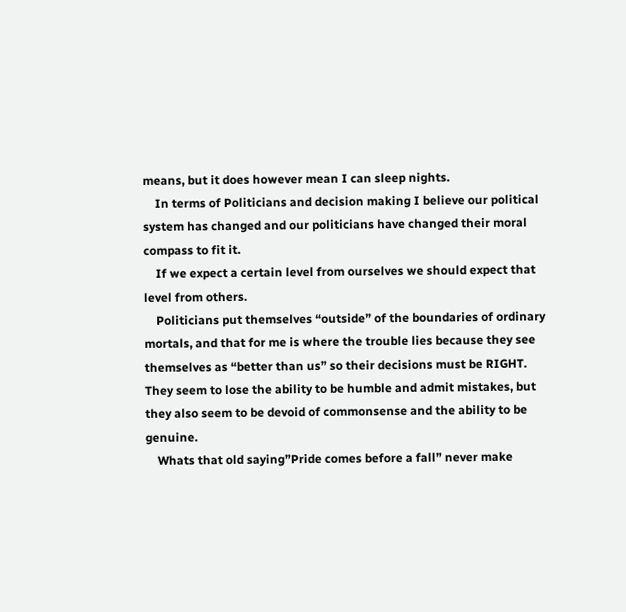means, but it does however mean I can sleep nights.
    In terms of Politicians and decision making I believe our political system has changed and our politicians have changed their moral compass to fit it.
    If we expect a certain level from ourselves we should expect that level from others.
    Politicians put themselves “outside” of the boundaries of ordinary mortals, and that for me is where the trouble lies because they see themselves as “better than us” so their decisions must be RIGHT. They seem to lose the ability to be humble and admit mistakes, but they also seem to be devoid of commonsense and the ability to be genuine.
    Whats that old saying”Pride comes before a fall” never make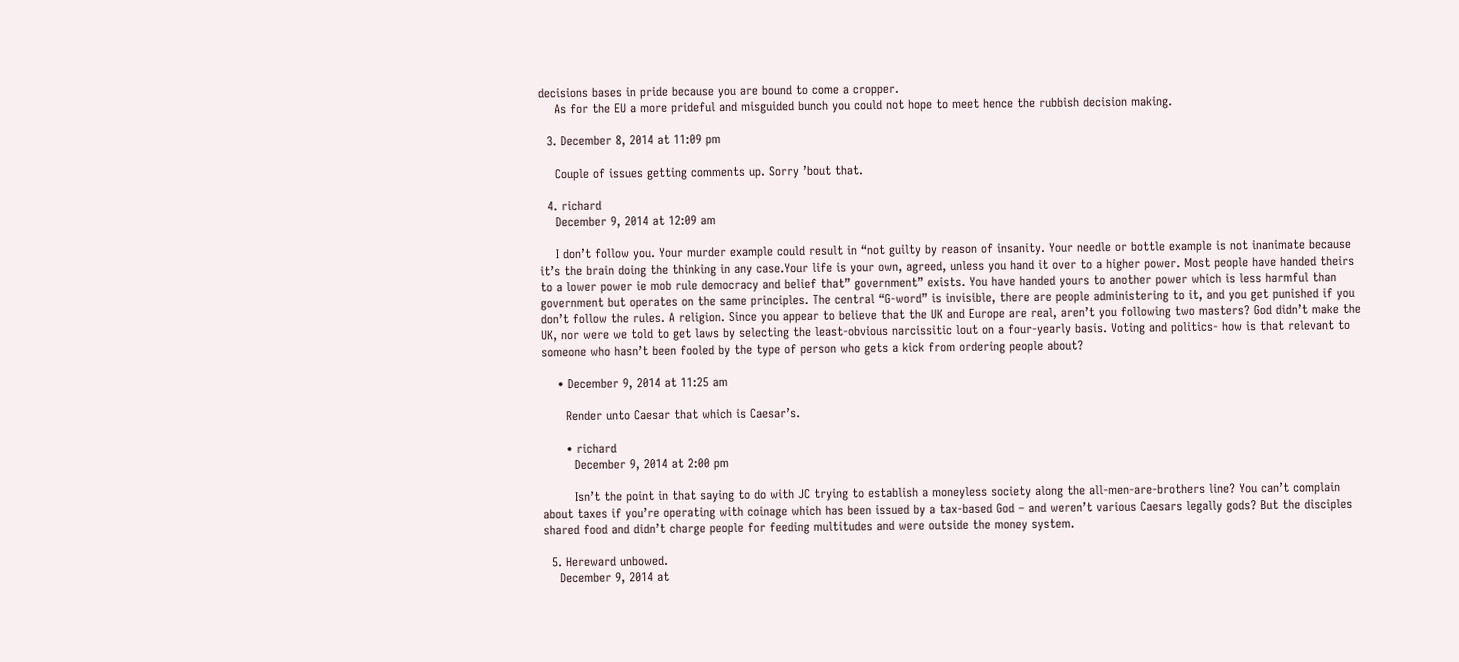decisions bases in pride because you are bound to come a cropper.
    As for the EU a more prideful and misguided bunch you could not hope to meet hence the rubbish decision making.

  3. December 8, 2014 at 11:09 pm

    Couple of issues getting comments up. Sorry ’bout that.

  4. richard
    December 9, 2014 at 12:09 am

    I don’t follow you. Your murder example could result in “not guilty by reason of insanity. Your needle or bottle example is not inanimate because it’s the brain doing the thinking in any case.Your life is your own, agreed, unless you hand it over to a higher power. Most people have handed theirs to a lower power ie mob rule democracy and belief that” government” exists. You have handed yours to another power which is less harmful than government but operates on the same principles. The central “G-word” is invisible, there are people administering to it, and you get punished if you don’t follow the rules. A religion. Since you appear to believe that the UK and Europe are real, aren’t you following two masters? God didn’t make the UK, nor were we told to get laws by selecting the least-obvious narcissitic lout on a four-yearly basis. Voting and politics- how is that relevant to someone who hasn’t been fooled by the type of person who gets a kick from ordering people about?

    • December 9, 2014 at 11:25 am

      Render unto Caesar that which is Caesar’s.

      • richard
        December 9, 2014 at 2:00 pm

        Isn’t the point in that saying to do with JC trying to establish a moneyless society along the all-men-are-brothers line? You can’t complain about taxes if you’re operating with coinage which has been issued by a tax-based God – and weren’t various Caesars legally gods? But the disciples shared food and didn’t charge people for feeding multitudes and were outside the money system.

  5. Hereward unbowed.
    December 9, 2014 at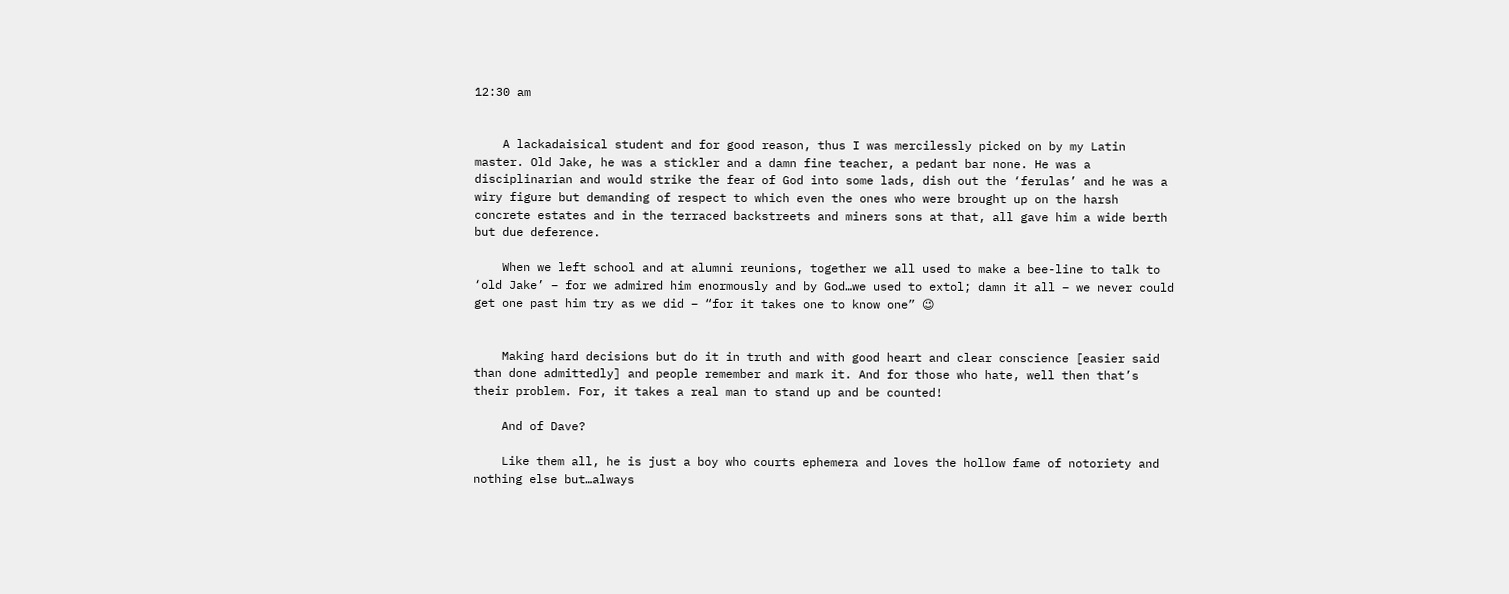12:30 am


    A lackadaisical student and for good reason, thus I was mercilessly picked on by my Latin master. Old Jake, he was a stickler and a damn fine teacher, a pedant bar none. He was a disciplinarian and would strike the fear of God into some lads, dish out the ‘ferulas’ and he was a wiry figure but demanding of respect to which even the ones who were brought up on the harsh concrete estates and in the terraced backstreets and miners sons at that, all gave him a wide berth but due deference.

    When we left school and at alumni reunions, together we all used to make a bee-line to talk to ‘old Jake’ – for we admired him enormously and by God…we used to extol; damn it all – we never could get one past him try as we did – “for it takes one to know one” 😉


    Making hard decisions but do it in truth and with good heart and clear conscience [easier said than done admittedly] and people remember and mark it. And for those who hate, well then that’s their problem. For, it takes a real man to stand up and be counted!

    And of Dave?

    Like them all, he is just a boy who courts ephemera and loves the hollow fame of notoriety and nothing else but…always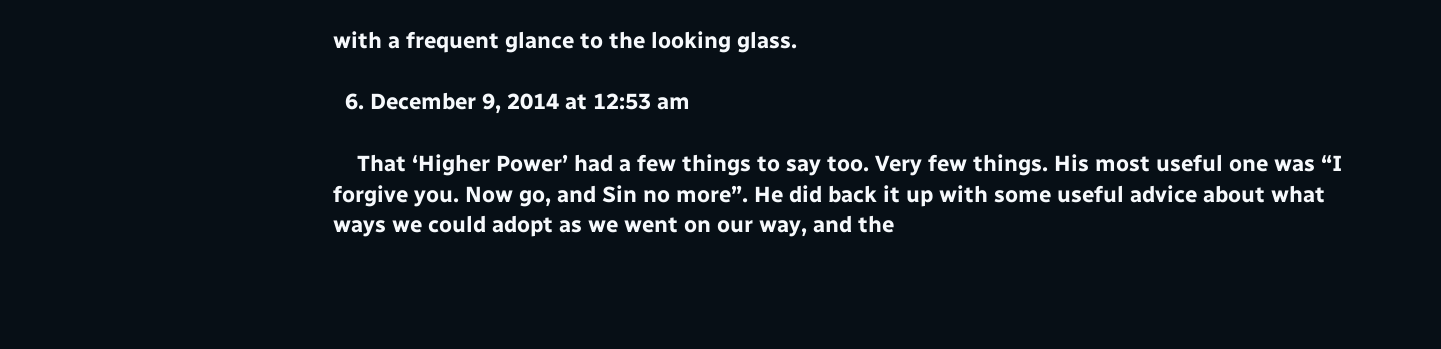with a frequent glance to the looking glass.

  6. December 9, 2014 at 12:53 am

    That ‘Higher Power’ had a few things to say too. Very few things. His most useful one was “I forgive you. Now go, and Sin no more”. He did back it up with some useful advice about what ways we could adopt as we went on our way, and the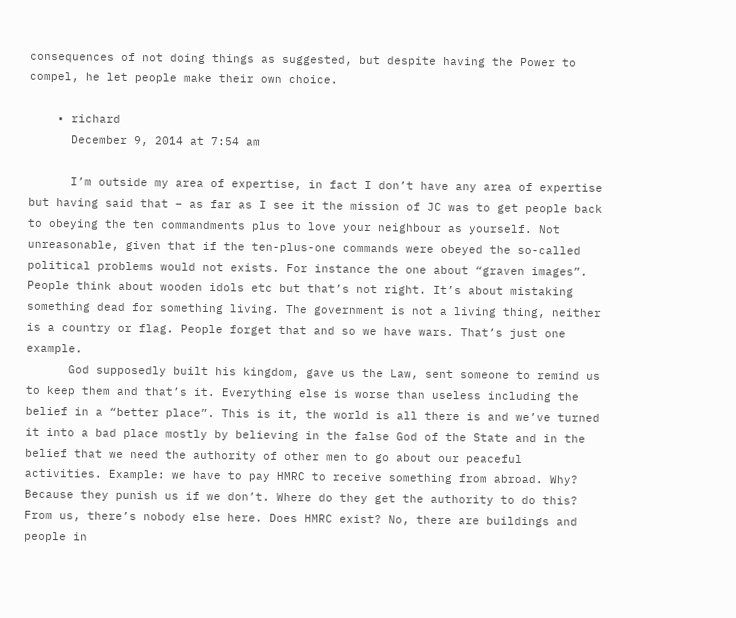consequences of not doing things as suggested, but despite having the Power to compel, he let people make their own choice.

    • richard
      December 9, 2014 at 7:54 am

      I’m outside my area of expertise, in fact I don’t have any area of expertise but having said that – as far as I see it the mission of JC was to get people back to obeying the ten commandments plus to love your neighbour as yourself. Not unreasonable, given that if the ten-plus-one commands were obeyed the so-called political problems would not exists. For instance the one about “graven images”. People think about wooden idols etc but that’s not right. It’s about mistaking something dead for something living. The government is not a living thing, neither is a country or flag. People forget that and so we have wars. That’s just one example.
      God supposedly built his kingdom, gave us the Law, sent someone to remind us to keep them and that’s it. Everything else is worse than useless including the belief in a “better place”. This is it, the world is all there is and we’ve turned it into a bad place mostly by believing in the false God of the State and in the belief that we need the authority of other men to go about our peaceful activities. Example: we have to pay HMRC to receive something from abroad. Why? Because they punish us if we don’t. Where do they get the authority to do this? From us, there’s nobody else here. Does HMRC exist? No, there are buildings and people in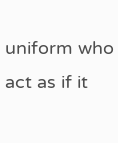uniform who act as if it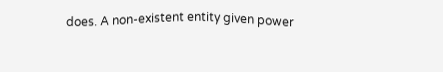does. A non-existent entity given power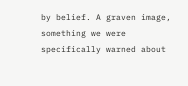by belief. A graven image, something we were specifically warned about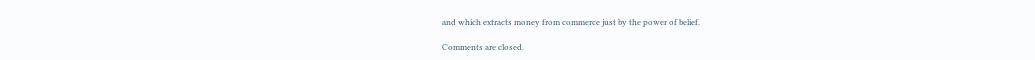and which extracts money from commerce just by the power of belief.

Comments are closed.